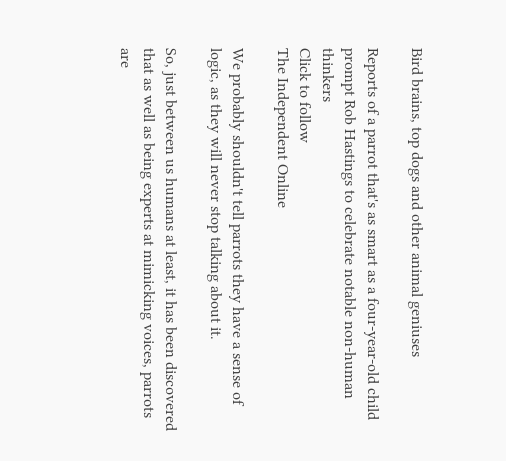Bird brains, top dogs and other animal geniuses

Reports of a parrot that's as smart as a four-year-old child prompt Rob Hastings to celebrate notable non-human thinkers
Click to follow
The Independent Online

We probably shouldn't tell parrots they have a sense of logic, as they will never stop talking about it.

So, just between us humans at least, it has been discovered that as well as being experts at mimicking voices, parrots are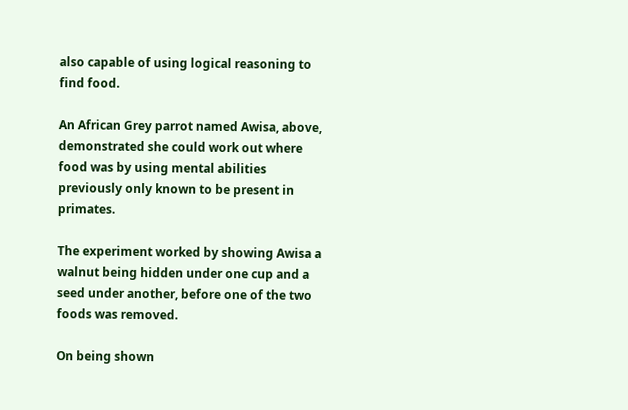also capable of using logical reasoning to find food.

An African Grey parrot named Awisa, above, demonstrated she could work out where food was by using mental abilities previously only known to be present in primates.

The experiment worked by showing Awisa a walnut being hidden under one cup and a seed under another, before one of the two foods was removed.

On being shown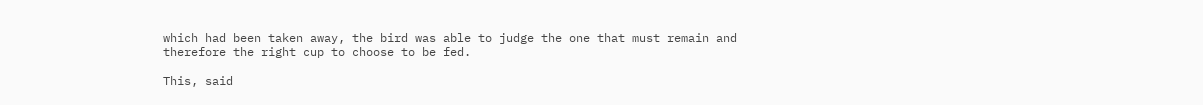which had been taken away, the bird was able to judge the one that must remain and therefore the right cup to choose to be fed.

This, said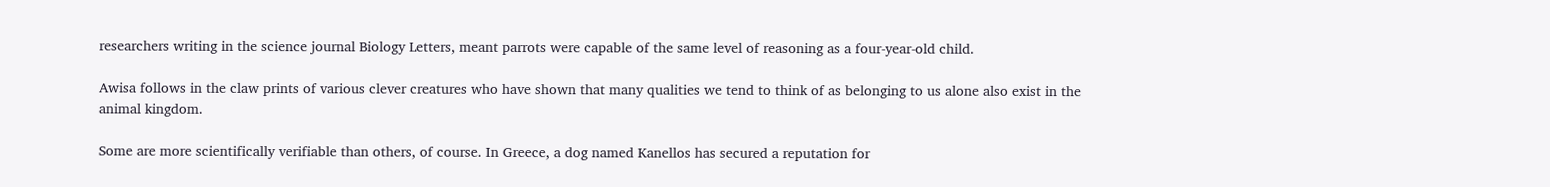researchers writing in the science journal Biology Letters, meant parrots were capable of the same level of reasoning as a four-year-old child.

Awisa follows in the claw prints of various clever creatures who have shown that many qualities we tend to think of as belonging to us alone also exist in the animal kingdom.

Some are more scientifically verifiable than others, of course. In Greece, a dog named Kanellos has secured a reputation for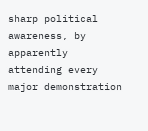sharp political awareness, by apparently attending every major demonstration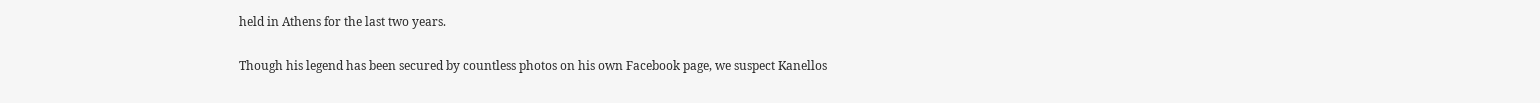held in Athens for the last two years.

Though his legend has been secured by countless photos on his own Facebook page, we suspect Kanellos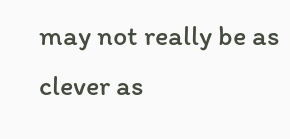may not really be as clever as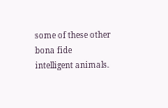some of these other bona fide intelligent animals.